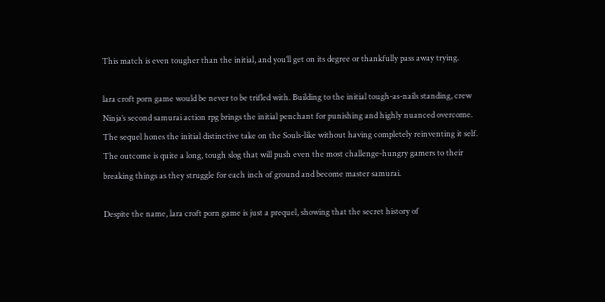This match is even tougher than the initial, and you’ll get on its degree or thankfully pass away trying.

lara croft porn game would be never to be trifled with. Building to the initial tough-as-nails standing, crew Ninja’s second samurai action rpg brings the initial penchant for punishing and highly nuanced overcome. The sequel hones the initial distinctive take on the Souls-like without having completely reinventing it self. The outcome is quite a long, tough slog that will push even the most challenge-hungry gamers to their breaking things as they struggle for each inch of ground and become master samurai.

Despite the name, lara croft porn game is just a prequel, showing that the secret history of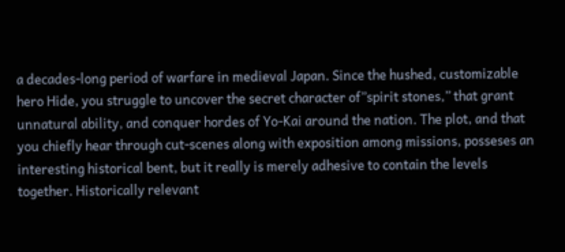a decades-long period of warfare in medieval Japan. Since the hushed, customizable hero Hide, you struggle to uncover the secret character of”spirit stones,” that grant unnatural ability, and conquer hordes of Yo-Kai around the nation. The plot, and that you chiefly hear through cut-scenes along with exposition among missions, posseses an interesting historical bent, but it really is merely adhesive to contain the levels together. Historically relevant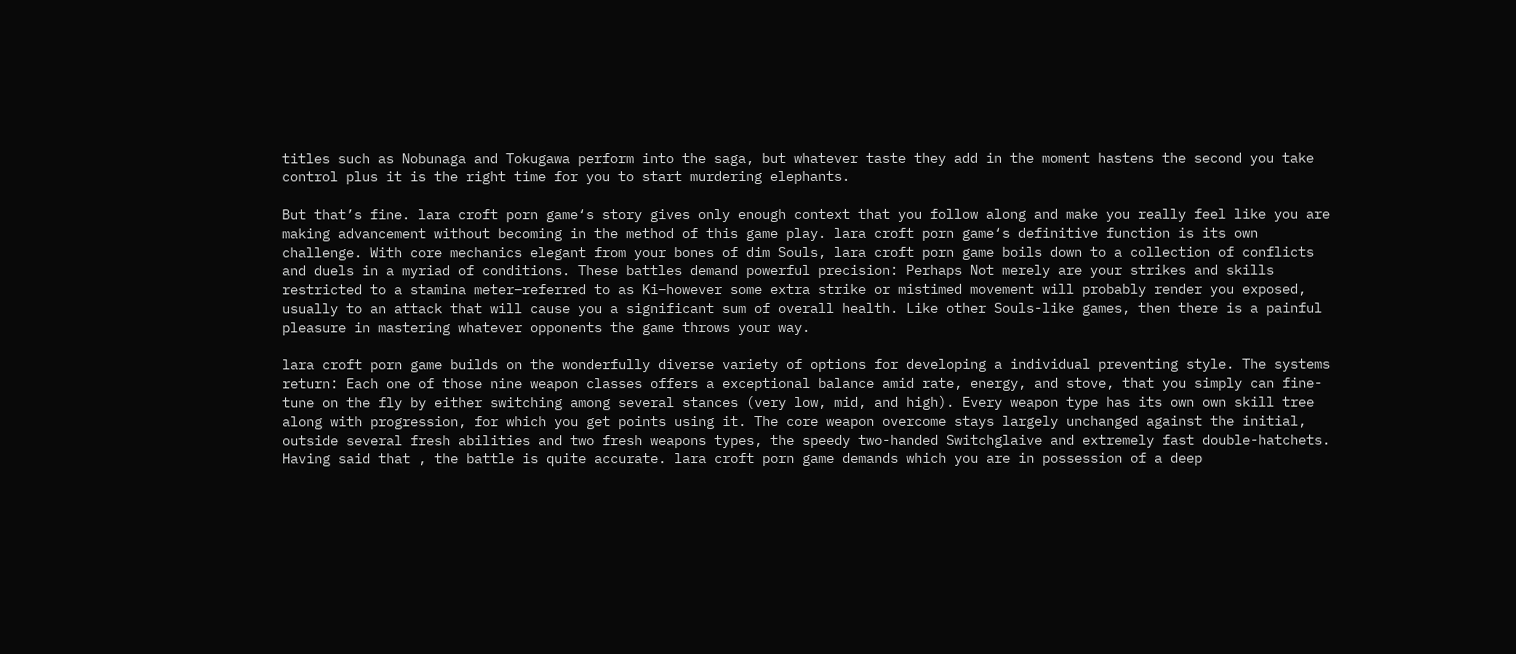titles such as Nobunaga and Tokugawa perform into the saga, but whatever taste they add in the moment hastens the second you take control plus it is the right time for you to start murdering elephants.

But that’s fine. lara croft porn game‘s story gives only enough context that you follow along and make you really feel like you are making advancement without becoming in the method of this game play. lara croft porn game‘s definitive function is its own challenge. With core mechanics elegant from your bones of dim Souls, lara croft porn game boils down to a collection of conflicts and duels in a myriad of conditions. These battles demand powerful precision: Perhaps Not merely are your strikes and skills restricted to a stamina meter–referred to as Ki–however some extra strike or mistimed movement will probably render you exposed, usually to an attack that will cause you a significant sum of overall health. Like other Souls-like games, then there is a painful pleasure in mastering whatever opponents the game throws your way.

lara croft porn game builds on the wonderfully diverse variety of options for developing a individual preventing style. The systems return: Each one of those nine weapon classes offers a exceptional balance amid rate, energy, and stove, that you simply can fine-tune on the fly by either switching among several stances (very low, mid, and high). Every weapon type has its own own skill tree along with progression, for which you get points using it. The core weapon overcome stays largely unchanged against the initial, outside several fresh abilities and two fresh weapons types, the speedy two-handed Switchglaive and extremely fast double-hatchets. Having said that , the battle is quite accurate. lara croft porn game demands which you are in possession of a deep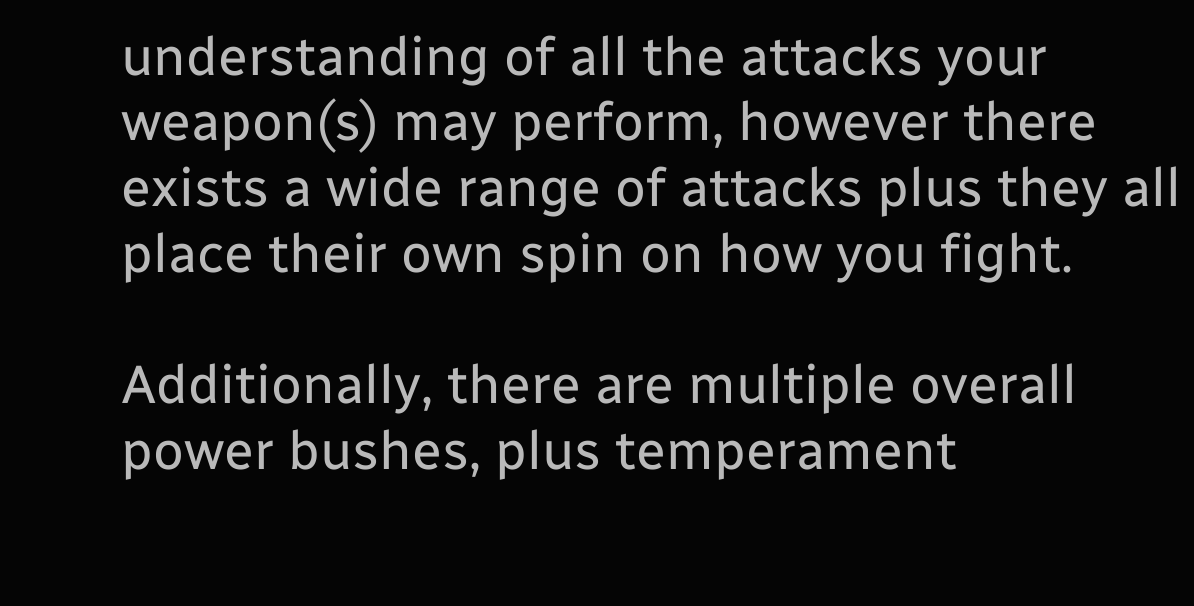understanding of all the attacks your weapon(s) may perform, however there exists a wide range of attacks plus they all place their own spin on how you fight.

Additionally, there are multiple overall power bushes, plus temperament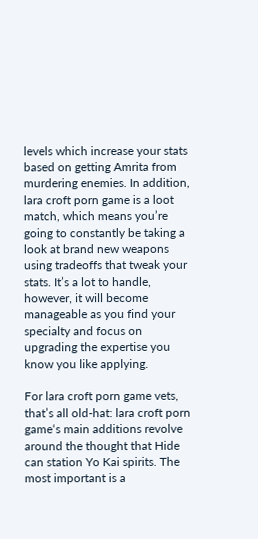levels which increase your stats based on getting Amrita from murdering enemies. In addition, lara croft porn game is a loot match, which means you’re going to constantly be taking a look at brand new weapons using tradeoffs that tweak your stats. It’s a lot to handle, however, it will become manageable as you find your specialty and focus on upgrading the expertise you know you like applying.

For lara croft porn game vets, that’s all old-hat: lara croft porn game‘s main additions revolve around the thought that Hide can station Yo Kai spirits. The most important is a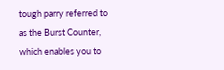tough parry referred to as the Burst Counter, which enables you to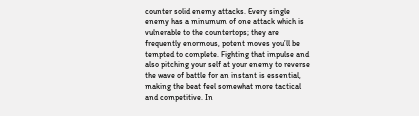counter solid enemy attacks. Every single enemy has a minumum of one attack which is vulnerable to the countertops; they are frequently enormous, potent moves you’ll be tempted to complete. Fighting that impulse and also pitching your self at your enemy to reverse the wave of battle for an instant is essential, making the beat feel somewhat more tactical and competitive. In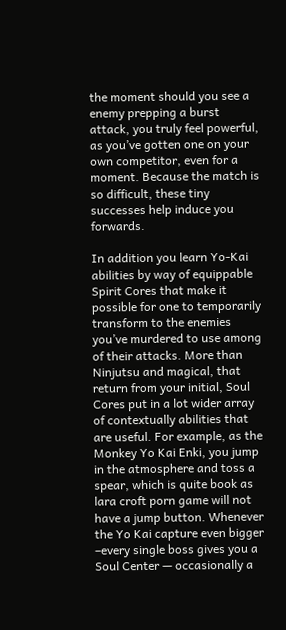the moment should you see a enemy prepping a burst attack, you truly feel powerful, as you’ve gotten one on your own competitor, even for a moment. Because the match is so difficult, these tiny successes help induce you forwards.

In addition you learn Yo-Kai abilities by way of equippable Spirit Cores that make it possible for one to temporarily transform to the enemies you’ve murdered to use among of their attacks. More than Ninjutsu and magical, that return from your initial, Soul Cores put in a lot wider array of contextually abilities that are useful. For example, as the Monkey Yo Kai Enki, you jump in the atmosphere and toss a spear, which is quite book as lara croft porn game will not have a jump button. Whenever the Yo Kai capture even bigger –every single boss gives you a Soul Center — occasionally a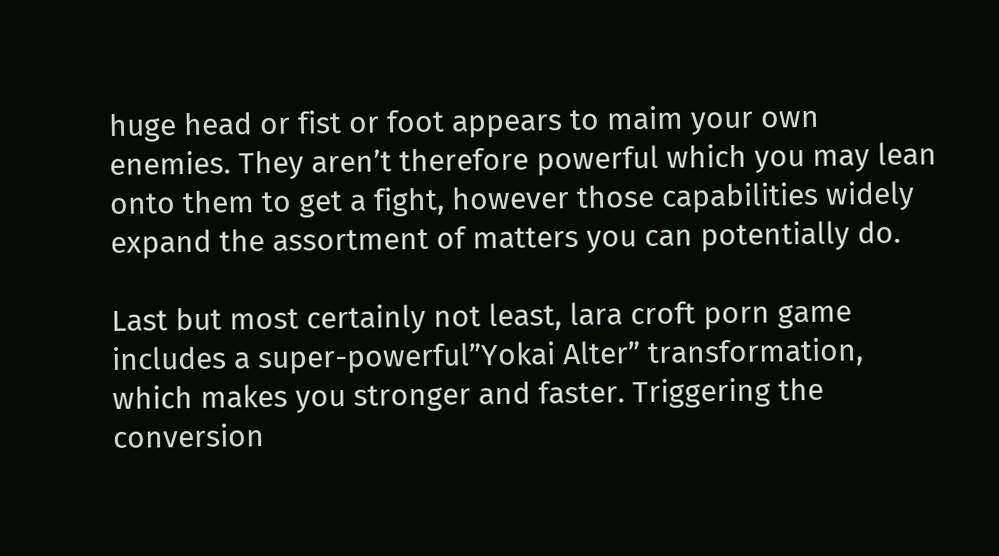huge head or fist or foot appears to maim your own enemies. They aren’t therefore powerful which you may lean onto them to get a fight, however those capabilities widely expand the assortment of matters you can potentially do.

Last but most certainly not least, lara croft porn game includes a super-powerful”Yokai Alter” transformation, which makes you stronger and faster. Triggering the conversion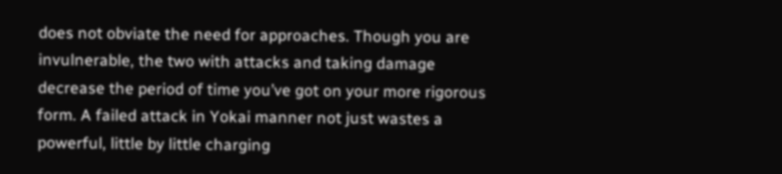does not obviate the need for approaches. Though you are invulnerable, the two with attacks and taking damage decrease the period of time you’ve got on your more rigorous form. A failed attack in Yokai manner not just wastes a powerful, little by little charging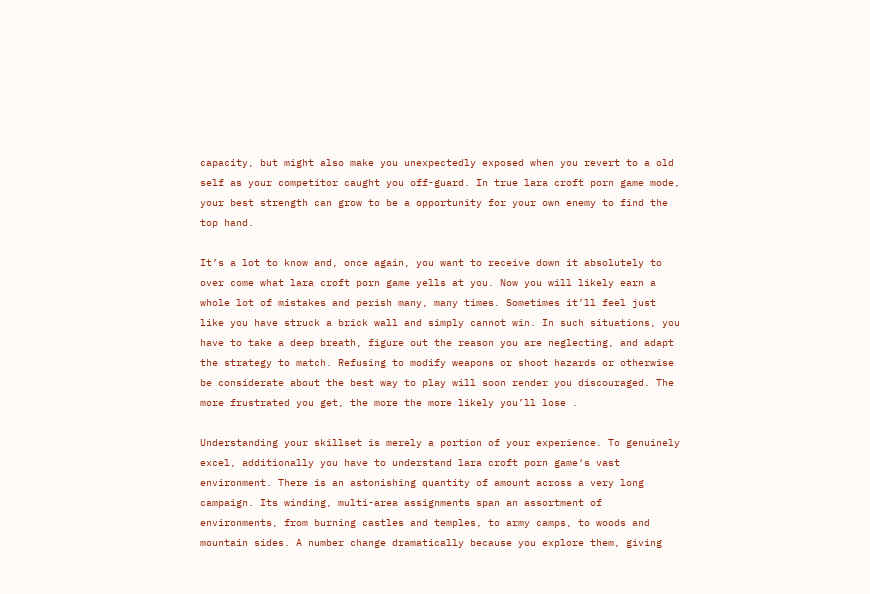capacity, but might also make you unexpectedly exposed when you revert to a old self as your competitor caught you off-guard. In true lara croft porn game mode, your best strength can grow to be a opportunity for your own enemy to find the top hand.

It’s a lot to know and, once again, you want to receive down it absolutely to over come what lara croft porn game yells at you. Now you will likely earn a whole lot of mistakes and perish many, many times. Sometimes it’ll feel just like you have struck a brick wall and simply cannot win. In such situations, you have to take a deep breath, figure out the reason you are neglecting, and adapt the strategy to match. Refusing to modify weapons or shoot hazards or otherwise be considerate about the best way to play will soon render you discouraged. The more frustrated you get, the more the more likely you’ll lose .

Understanding your skillset is merely a portion of your experience. To genuinely excel, additionally you have to understand lara croft porn game‘s vast environment. There is an astonishing quantity of amount across a very long campaign. Its winding, multi-area assignments span an assortment of environments, from burning castles and temples, to army camps, to woods and mountain sides. A number change dramatically because you explore them, giving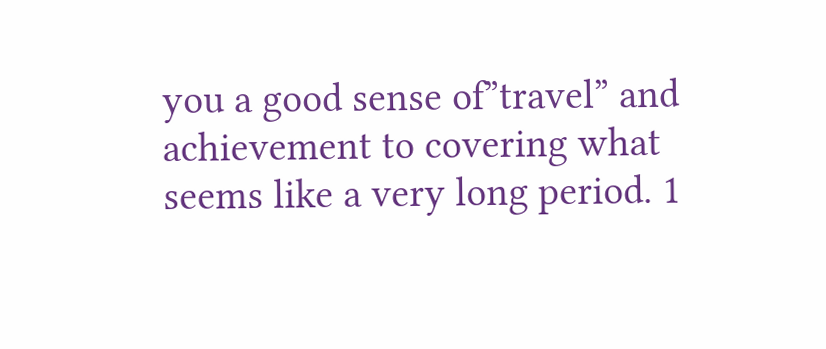you a good sense of”travel” and achievement to covering what seems like a very long period. 1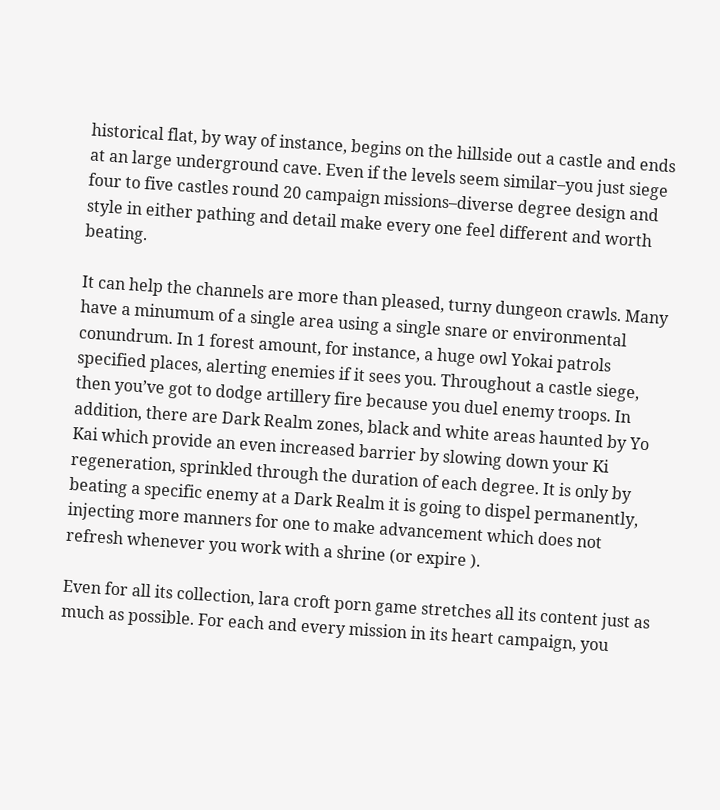historical flat, by way of instance, begins on the hillside out a castle and ends at an large underground cave. Even if the levels seem similar–you just siege four to five castles round 20 campaign missions–diverse degree design and style in either pathing and detail make every one feel different and worth beating.

It can help the channels are more than pleased, turny dungeon crawls. Many have a minumum of a single area using a single snare or environmental conundrum. In 1 forest amount, for instance, a huge owl Yokai patrols specified places, alerting enemies if it sees you. Throughout a castle siege, then you’ve got to dodge artillery fire because you duel enemy troops. In addition, there are Dark Realm zones, black and white areas haunted by Yo Kai which provide an even increased barrier by slowing down your Ki regeneration, sprinkled through the duration of each degree. It is only by beating a specific enemy at a Dark Realm it is going to dispel permanently, injecting more manners for one to make advancement which does not refresh whenever you work with a shrine (or expire ).

Even for all its collection, lara croft porn game stretches all its content just as much as possible. For each and every mission in its heart campaign, you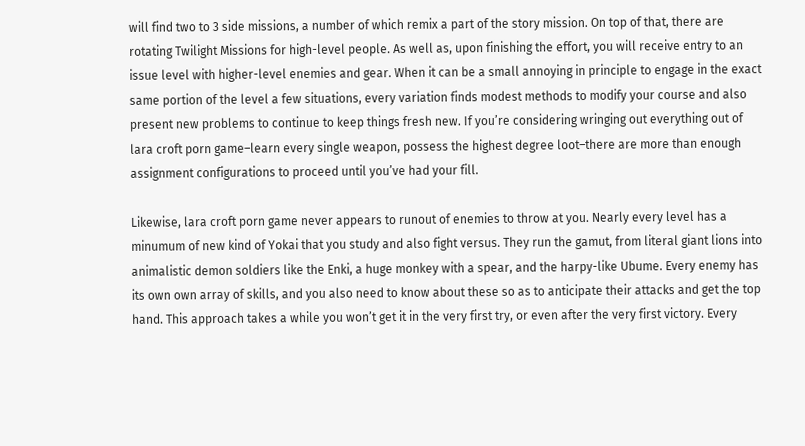will find two to 3 side missions, a number of which remix a part of the story mission. On top of that, there are rotating Twilight Missions for high-level people. As well as, upon finishing the effort, you will receive entry to an issue level with higher-level enemies and gear. When it can be a small annoying in principle to engage in the exact same portion of the level a few situations, every variation finds modest methods to modify your course and also present new problems to continue to keep things fresh new. If you’re considering wringing out everything out of lara croft porn game–learn every single weapon, possess the highest degree loot–there are more than enough assignment configurations to proceed until you’ve had your fill.

Likewise, lara croft porn game never appears to runout of enemies to throw at you. Nearly every level has a minumum of new kind of Yokai that you study and also fight versus. They run the gamut, from literal giant lions into animalistic demon soldiers like the Enki, a huge monkey with a spear, and the harpy-like Ubume. Every enemy has its own own array of skills, and you also need to know about these so as to anticipate their attacks and get the top hand. This approach takes a while you won’t get it in the very first try, or even after the very first victory. Every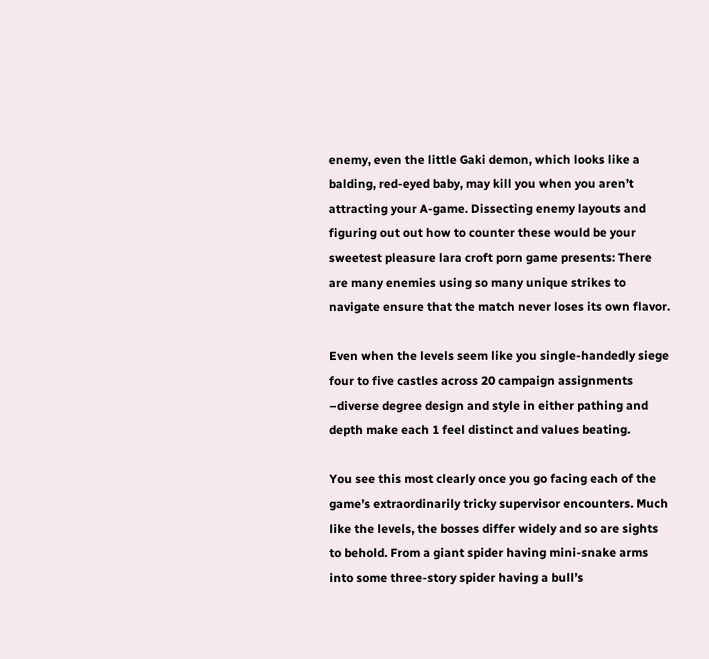enemy, even the little Gaki demon, which looks like a balding, red-eyed baby, may kill you when you aren’t attracting your A-game. Dissecting enemy layouts and figuring out out how to counter these would be your sweetest pleasure lara croft porn game presents: There are many enemies using so many unique strikes to navigate ensure that the match never loses its own flavor.

Even when the levels seem like you single-handedly siege four to five castles across 20 campaign assignments –diverse degree design and style in either pathing and depth make each 1 feel distinct and values beating.

You see this most clearly once you go facing each of the game’s extraordinarily tricky supervisor encounters. Much like the levels, the bosses differ widely and so are sights to behold. From a giant spider having mini-snake arms into some three-story spider having a bull’s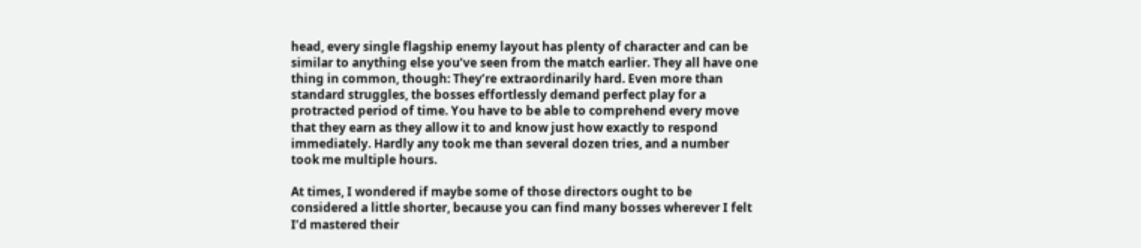head, every single flagship enemy layout has plenty of character and can be similar to anything else you’ve seen from the match earlier. They all have one thing in common, though: They’re extraordinarily hard. Even more than standard struggles, the bosses effortlessly demand perfect play for a protracted period of time. You have to be able to comprehend every move that they earn as they allow it to and know just how exactly to respond immediately. Hardly any took me than several dozen tries, and a number took me multiple hours.

At times, I wondered if maybe some of those directors ought to be considered a little shorter, because you can find many bosses wherever I felt I’d mastered their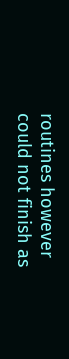routines however could not finish as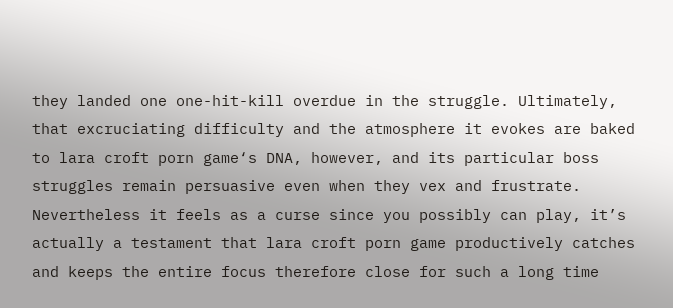they landed one one-hit-kill overdue in the struggle. Ultimately, that excruciating difficulty and the atmosphere it evokes are baked to lara croft porn game‘s DNA, however, and its particular boss struggles remain persuasive even when they vex and frustrate. Nevertheless it feels as a curse since you possibly can play, it’s actually a testament that lara croft porn game productively catches and keeps the entire focus therefore close for such a long time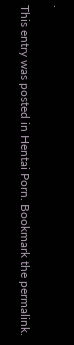.

This entry was posted in Hentai Porn. Bookmark the permalink.